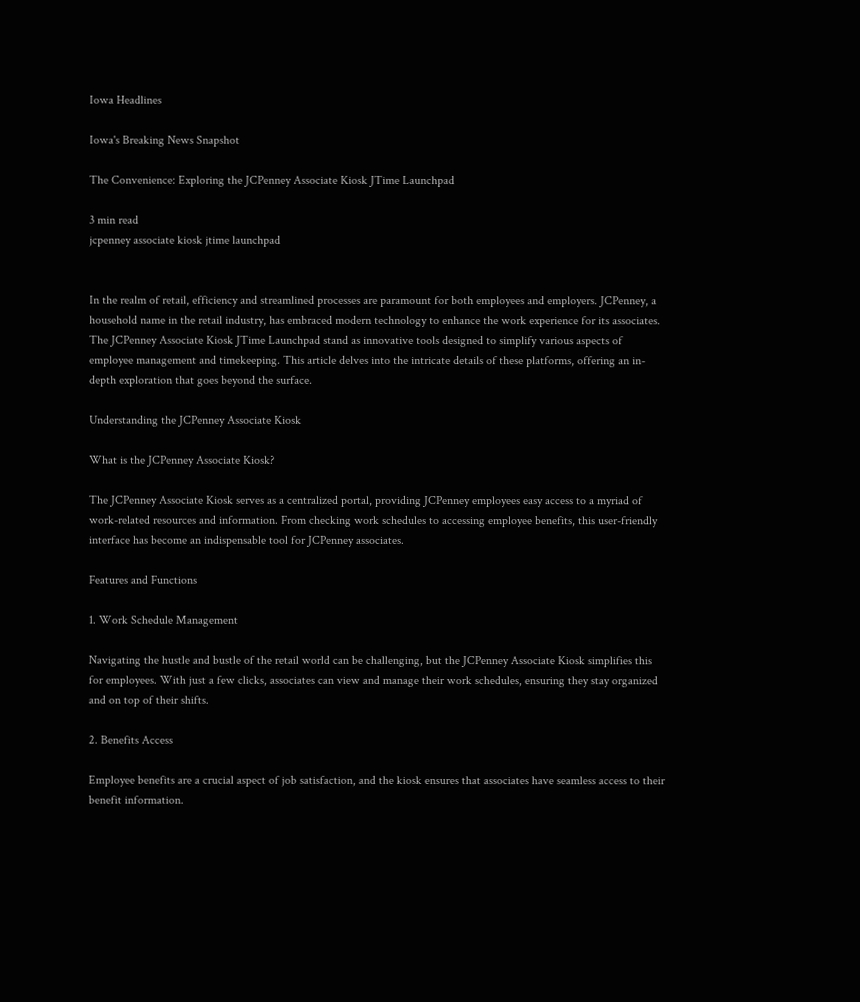Iowa Headlines

Iowa's Breaking News Snapshot

The Convenience: Exploring the JCPenney Associate Kiosk JTime Launchpad

3 min read
jcpenney associate kiosk jtime launchpad


In the realm of retail, efficiency and streamlined processes are paramount for both employees and employers. JCPenney, a household name in the retail industry, has embraced modern technology to enhance the work experience for its associates. The JCPenney Associate Kiosk JTime Launchpad stand as innovative tools designed to simplify various aspects of employee management and timekeeping. This article delves into the intricate details of these platforms, offering an in-depth exploration that goes beyond the surface.

Understanding the JCPenney Associate Kiosk

What is the JCPenney Associate Kiosk?

The JCPenney Associate Kiosk serves as a centralized portal, providing JCPenney employees easy access to a myriad of work-related resources and information. From checking work schedules to accessing employee benefits, this user-friendly interface has become an indispensable tool for JCPenney associates.

Features and Functions

1. Work Schedule Management

Navigating the hustle and bustle of the retail world can be challenging, but the JCPenney Associate Kiosk simplifies this for employees. With just a few clicks, associates can view and manage their work schedules, ensuring they stay organized and on top of their shifts.

2. Benefits Access

Employee benefits are a crucial aspect of job satisfaction, and the kiosk ensures that associates have seamless access to their benefit information.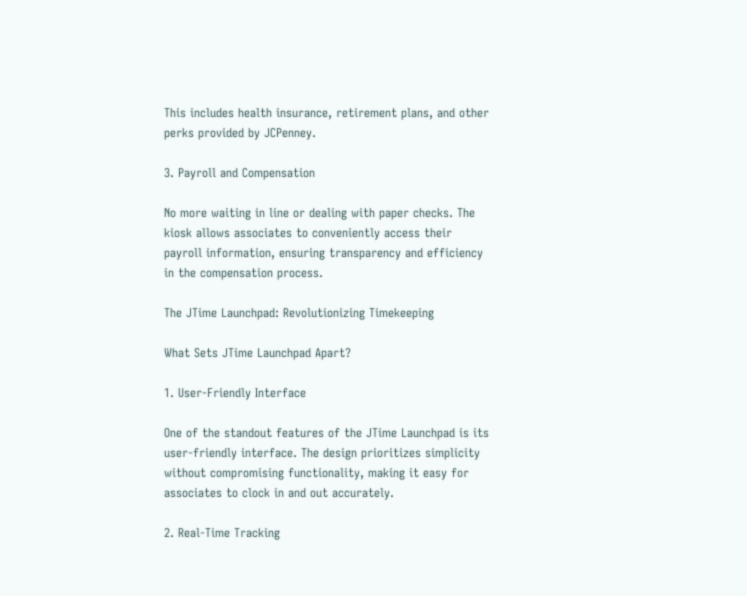This includes health insurance, retirement plans, and other perks provided by JCPenney.

3. Payroll and Compensation

No more waiting in line or dealing with paper checks. The kiosk allows associates to conveniently access their payroll information, ensuring transparency and efficiency in the compensation process.

The JTime Launchpad: Revolutionizing Timekeeping

What Sets JTime Launchpad Apart?

1. User-Friendly Interface

One of the standout features of the JTime Launchpad is its user-friendly interface. The design prioritizes simplicity without compromising functionality, making it easy for associates to clock in and out accurately.

2. Real-Time Tracking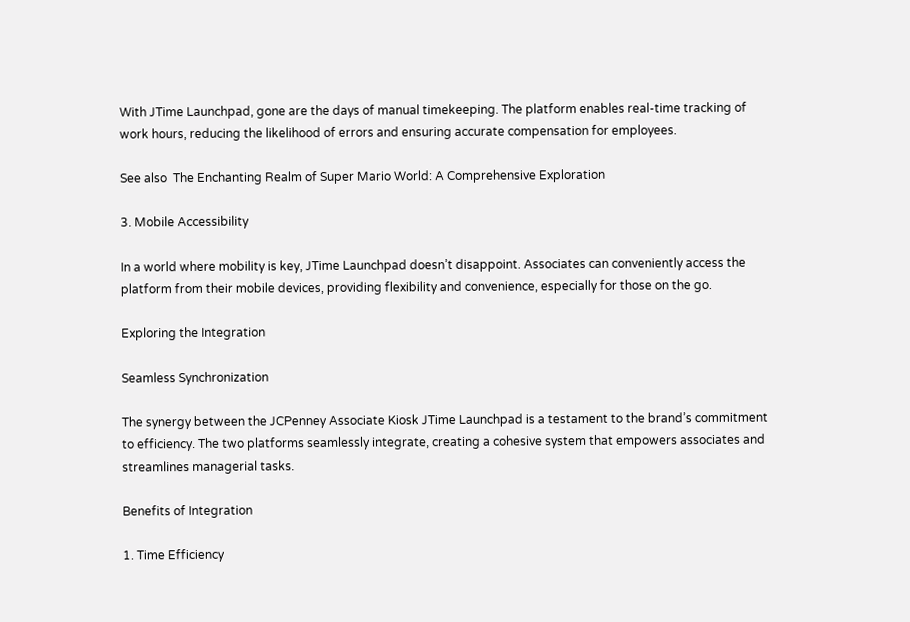With JTime Launchpad, gone are the days of manual timekeeping. The platform enables real-time tracking of work hours, reducing the likelihood of errors and ensuring accurate compensation for employees.

See also  The Enchanting Realm of Super Mario World: A Comprehensive Exploration

3. Mobile Accessibility

In a world where mobility is key, JTime Launchpad doesn’t disappoint. Associates can conveniently access the platform from their mobile devices, providing flexibility and convenience, especially for those on the go.

Exploring the Integration

Seamless Synchronization

The synergy between the JCPenney Associate Kiosk JTime Launchpad is a testament to the brand’s commitment to efficiency. The two platforms seamlessly integrate, creating a cohesive system that empowers associates and streamlines managerial tasks.

Benefits of Integration

1. Time Efficiency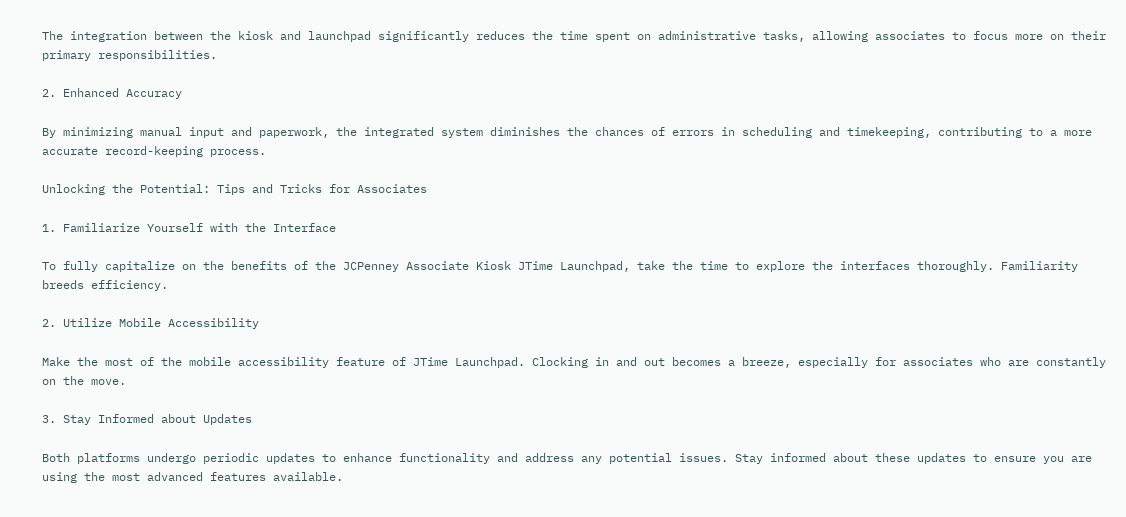The integration between the kiosk and launchpad significantly reduces the time spent on administrative tasks, allowing associates to focus more on their primary responsibilities.

2. Enhanced Accuracy

By minimizing manual input and paperwork, the integrated system diminishes the chances of errors in scheduling and timekeeping, contributing to a more accurate record-keeping process.

Unlocking the Potential: Tips and Tricks for Associates

1. Familiarize Yourself with the Interface

To fully capitalize on the benefits of the JCPenney Associate Kiosk JTime Launchpad, take the time to explore the interfaces thoroughly. Familiarity breeds efficiency.

2. Utilize Mobile Accessibility

Make the most of the mobile accessibility feature of JTime Launchpad. Clocking in and out becomes a breeze, especially for associates who are constantly on the move.

3. Stay Informed about Updates

Both platforms undergo periodic updates to enhance functionality and address any potential issues. Stay informed about these updates to ensure you are using the most advanced features available.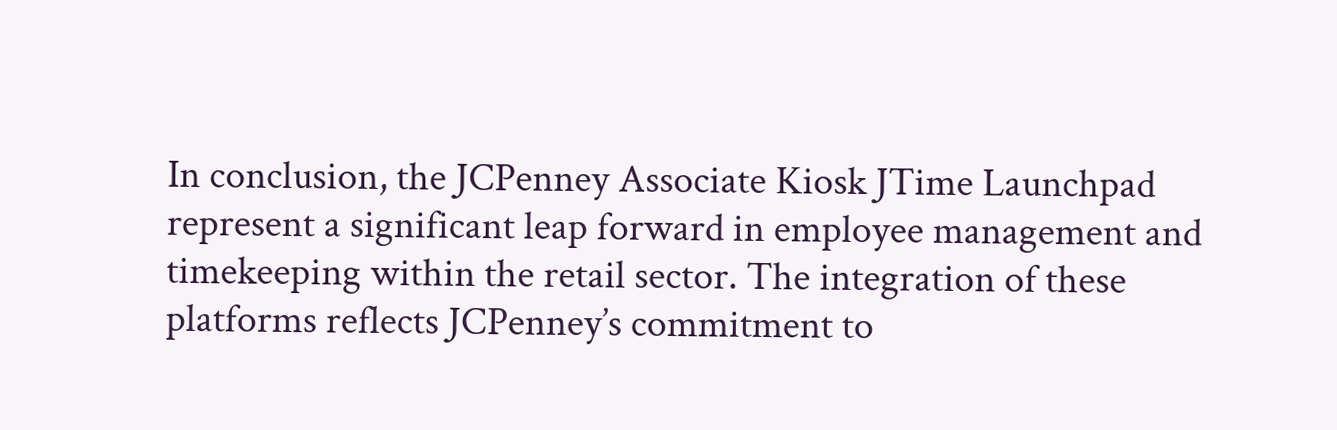In conclusion, the JCPenney Associate Kiosk JTime Launchpad represent a significant leap forward in employee management and timekeeping within the retail sector. The integration of these platforms reflects JCPenney’s commitment to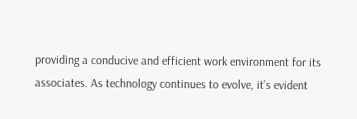providing a conducive and efficient work environment for its associates. As technology continues to evolve, it’s evident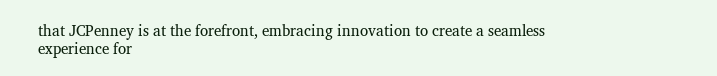that JCPenney is at the forefront, embracing innovation to create a seamless experience for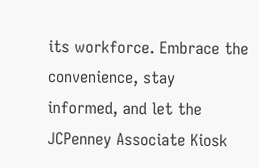its workforce. Embrace the convenience, stay informed, and let the JCPenney Associate Kiosk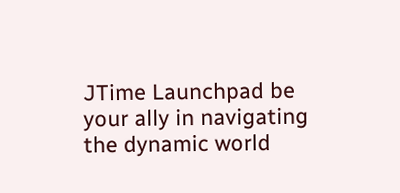JTime Launchpad be your ally in navigating the dynamic world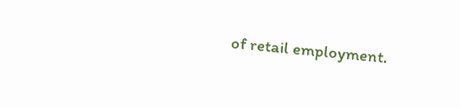of retail employment.